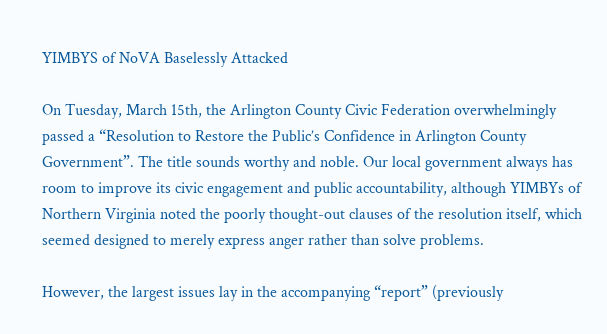YIMBYS of NoVA Baselessly Attacked

On Tuesday, March 15th, the Arlington County Civic Federation overwhelmingly passed a “Resolution to Restore the Public’s Confidence in Arlington County Government”. The title sounds worthy and noble. Our local government always has room to improve its civic engagement and public accountability, although YIMBYs of Northern Virginia noted the poorly thought-out clauses of the resolution itself, which seemed designed to merely express anger rather than solve problems.

However, the largest issues lay in the accompanying “report” (previously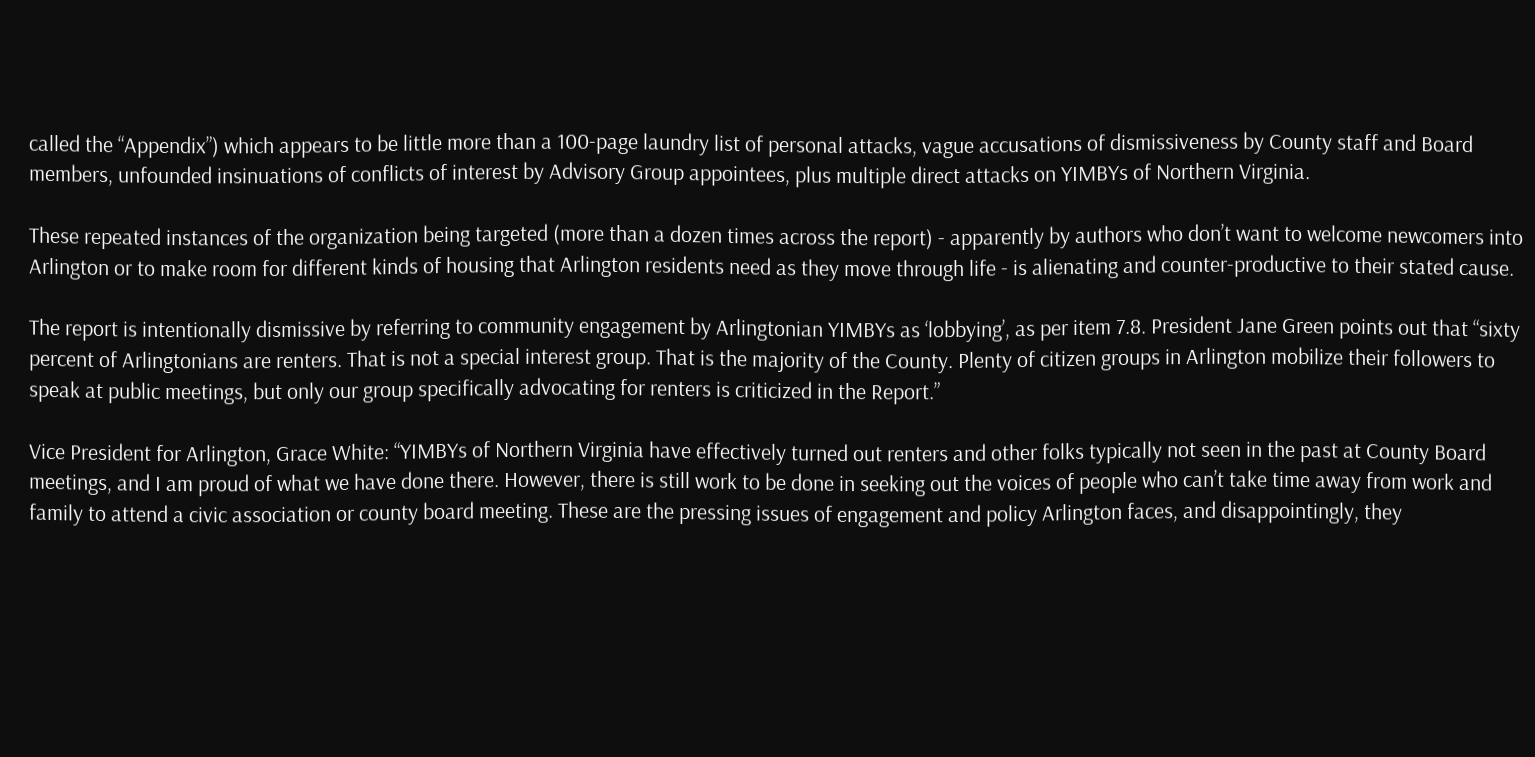called the “Appendix”) which appears to be little more than a 100-page laundry list of personal attacks, vague accusations of dismissiveness by County staff and Board members, unfounded insinuations of conflicts of interest by Advisory Group appointees, plus multiple direct attacks on YIMBYs of Northern Virginia.

These repeated instances of the organization being targeted (more than a dozen times across the report) - apparently by authors who don’t want to welcome newcomers into Arlington or to make room for different kinds of housing that Arlington residents need as they move through life - is alienating and counter-productive to their stated cause.

The report is intentionally dismissive by referring to community engagement by Arlingtonian YIMBYs as ‘lobbying’, as per item 7.8. President Jane Green points out that “sixty percent of Arlingtonians are renters. That is not a special interest group. That is the majority of the County. Plenty of citizen groups in Arlington mobilize their followers to speak at public meetings, but only our group specifically advocating for renters is criticized in the Report.”

Vice President for Arlington, Grace White: “YIMBYs of Northern Virginia have effectively turned out renters and other folks typically not seen in the past at County Board meetings, and I am proud of what we have done there. However, there is still work to be done in seeking out the voices of people who can’t take time away from work and family to attend a civic association or county board meeting. These are the pressing issues of engagement and policy Arlington faces, and disappointingly, they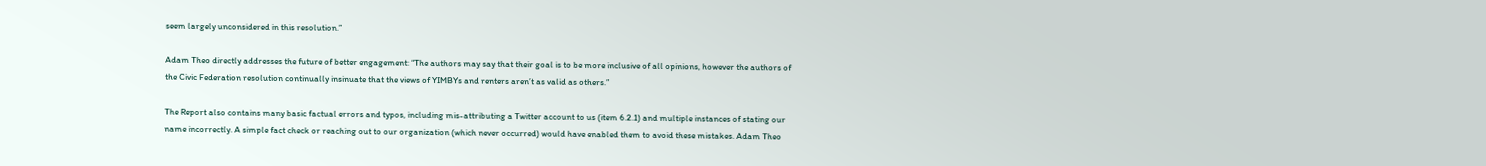seem largely unconsidered in this resolution.”

Adam Theo directly addresses the future of better engagement: “The authors may say that their goal is to be more inclusive of all opinions, however the authors of the Civic Federation resolution continually insinuate that the views of YIMBYs and renters aren’t as valid as others.”

The Report also contains many basic factual errors and typos, including mis-attributing a Twitter account to us (item 6.2.1) and multiple instances of stating our name incorrectly. A simple fact check or reaching out to our organization (which never occurred) would have enabled them to avoid these mistakes. Adam Theo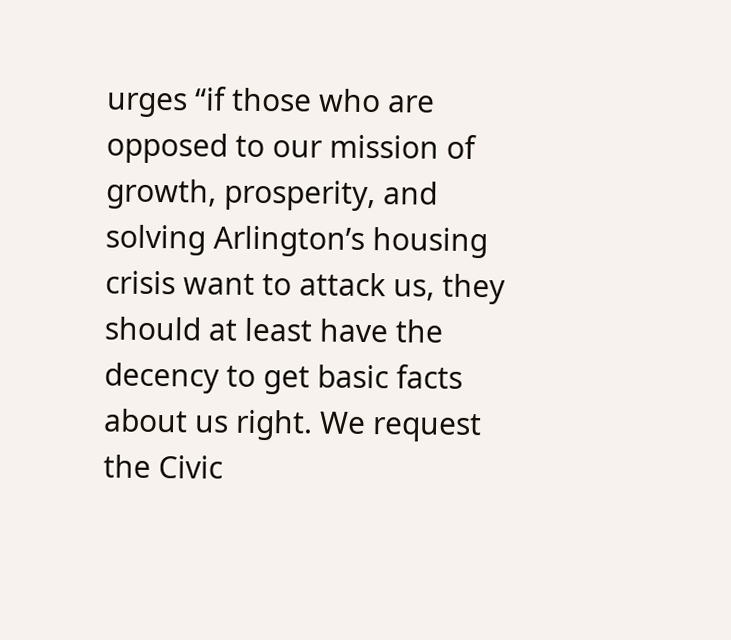urges “if those who are opposed to our mission of growth, prosperity, and solving Arlington’s housing crisis want to attack us, they should at least have the decency to get basic facts about us right. We request the Civic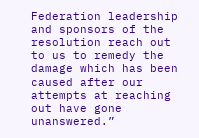Federation leadership and sponsors of the resolution reach out to us to remedy the damage which has been caused after our attempts at reaching out have gone unanswered.”